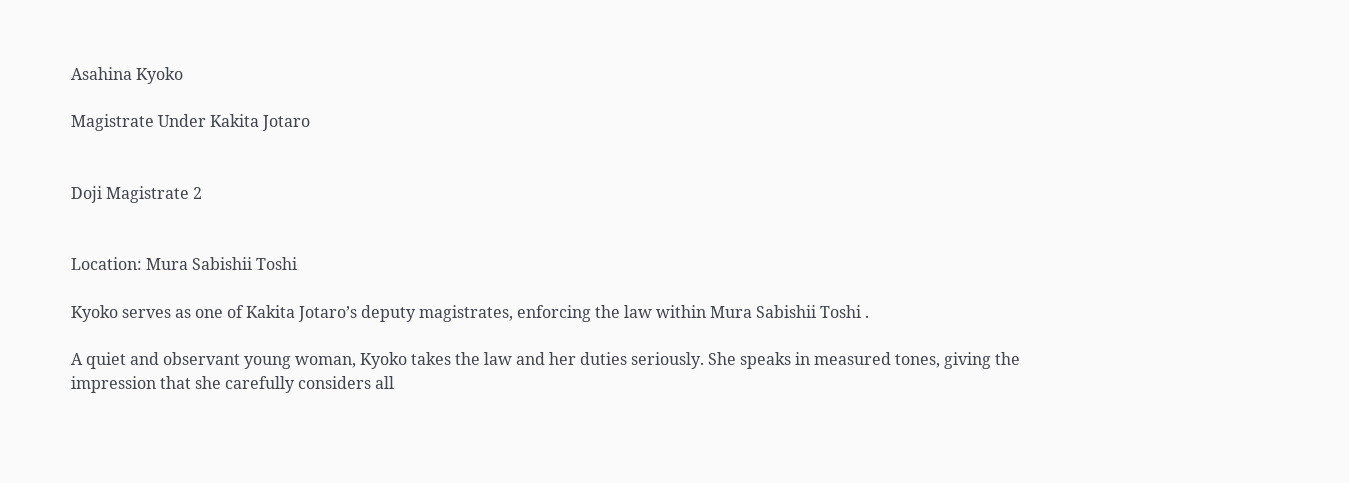Asahina Kyoko

Magistrate Under Kakita Jotaro


Doji Magistrate 2


Location: Mura Sabishii Toshi

Kyoko serves as one of Kakita Jotaro’s deputy magistrates, enforcing the law within Mura Sabishii Toshi .

A quiet and observant young woman, Kyoko takes the law and her duties seriously. She speaks in measured tones, giving the impression that she carefully considers all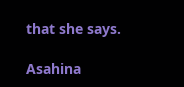that she says.

Asahina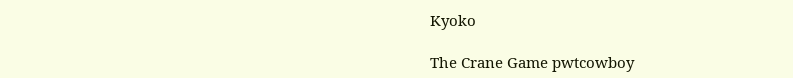Kyoko

The Crane Game pwtcowboy